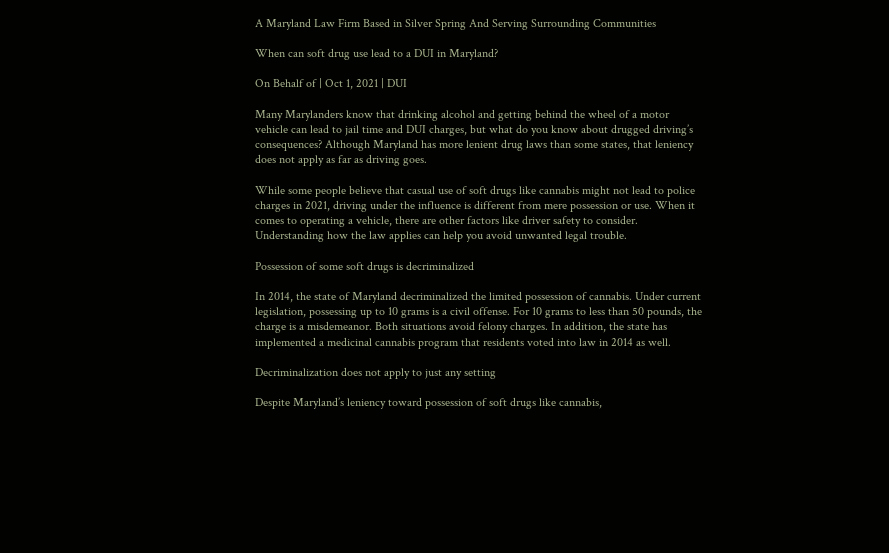A Maryland Law Firm Based in Silver Spring And Serving Surrounding Communities

When can soft drug use lead to a DUI in Maryland?

On Behalf of | Oct 1, 2021 | DUI

Many Marylanders know that drinking alcohol and getting behind the wheel of a motor vehicle can lead to jail time and DUI charges, but what do you know about drugged driving’s consequences? Although Maryland has more lenient drug laws than some states, that leniency does not apply as far as driving goes.

While some people believe that casual use of soft drugs like cannabis might not lead to police charges in 2021, driving under the influence is different from mere possession or use. When it comes to operating a vehicle, there are other factors like driver safety to consider. Understanding how the law applies can help you avoid unwanted legal trouble.

Possession of some soft drugs is decriminalized

In 2014, the state of Maryland decriminalized the limited possession of cannabis. Under current legislation, possessing up to 10 grams is a civil offense. For 10 grams to less than 50 pounds, the charge is a misdemeanor. Both situations avoid felony charges. In addition, the state has implemented a medicinal cannabis program that residents voted into law in 2014 as well.

Decriminalization does not apply to just any setting

Despite Maryland’s leniency toward possession of soft drugs like cannabis,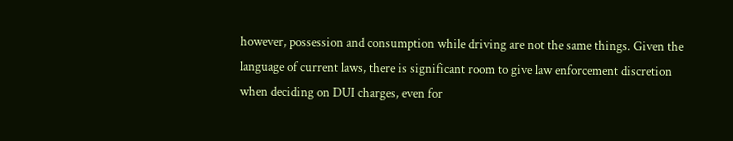however, possession and consumption while driving are not the same things. Given the language of current laws, there is significant room to give law enforcement discretion when deciding on DUI charges, even for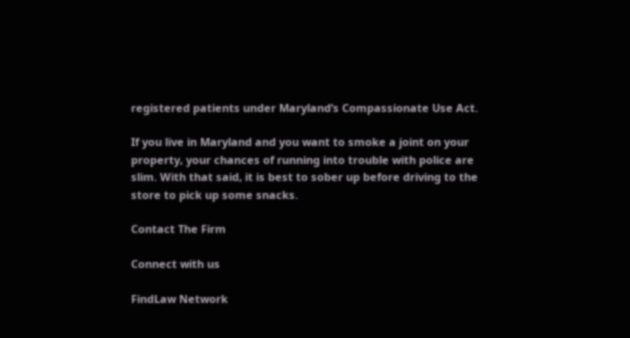registered patients under Maryland’s Compassionate Use Act.

If you live in Maryland and you want to smoke a joint on your property, your chances of running into trouble with police are slim. With that said, it is best to sober up before driving to the store to pick up some snacks.

Contact The Firm

Connect with us

FindLaw Network